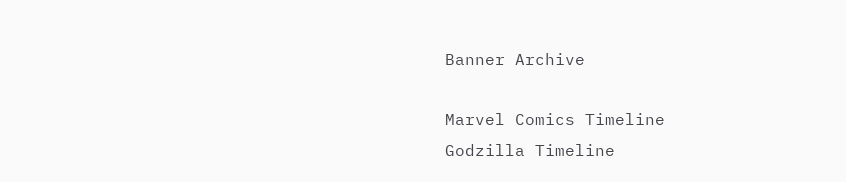Banner Archive

Marvel Comics Timeline
Godzilla Timeline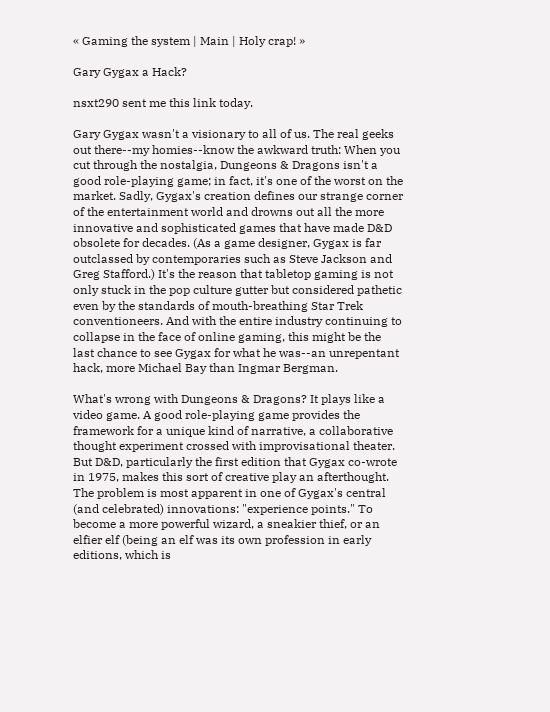« Gaming the system | Main | Holy crap! »

Gary Gygax a Hack?

nsxt290 sent me this link today.

Gary Gygax wasn't a visionary to all of us. The real geeks out there--my homies--know the awkward truth: When you cut through the nostalgia, Dungeons & Dragons isn't a good role-playing game; in fact, it's one of the worst on the market. Sadly, Gygax's creation defines our strange corner of the entertainment world and drowns out all the more innovative and sophisticated games that have made D&D obsolete for decades. (As a game designer, Gygax is far outclassed by contemporaries such as Steve Jackson and Greg Stafford.) It's the reason that tabletop gaming is not only stuck in the pop culture gutter but considered pathetic even by the standards of mouth-breathing Star Trek conventioneers. And with the entire industry continuing to collapse in the face of online gaming, this might be the last chance to see Gygax for what he was--an unrepentant hack, more Michael Bay than Ingmar Bergman.

What's wrong with Dungeons & Dragons? It plays like a video game. A good role-playing game provides the framework for a unique kind of narrative, a collaborative thought experiment crossed with improvisational theater. But D&D, particularly the first edition that Gygax co-wrote in 1975, makes this sort of creative play an afterthought. The problem is most apparent in one of Gygax's central (and celebrated) innovations: "experience points." To become a more powerful wizard, a sneakier thief, or an elfier elf (being an elf was its own profession in early editions, which is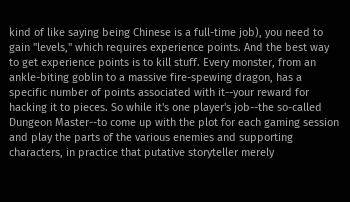kind of like saying being Chinese is a full-time job), you need to gain "levels," which requires experience points. And the best way to get experience points is to kill stuff. Every monster, from an ankle-biting goblin to a massive fire-spewing dragon, has a specific number of points associated with it--your reward for hacking it to pieces. So while it's one player's job--the so-called Dungeon Master--to come up with the plot for each gaming session and play the parts of the various enemies and supporting characters, in practice that putative storyteller merely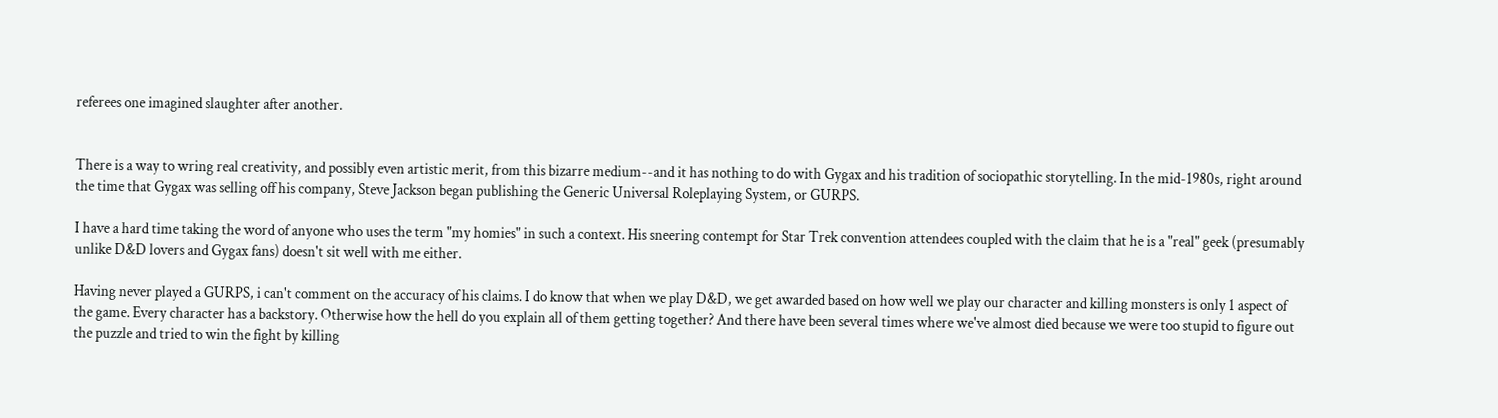referees one imagined slaughter after another.


There is a way to wring real creativity, and possibly even artistic merit, from this bizarre medium--and it has nothing to do with Gygax and his tradition of sociopathic storytelling. In the mid-1980s, right around the time that Gygax was selling off his company, Steve Jackson began publishing the Generic Universal Roleplaying System, or GURPS.

I have a hard time taking the word of anyone who uses the term "my homies" in such a context. His sneering contempt for Star Trek convention attendees coupled with the claim that he is a "real" geek (presumably unlike D&D lovers and Gygax fans) doesn't sit well with me either.

Having never played a GURPS, i can't comment on the accuracy of his claims. I do know that when we play D&D, we get awarded based on how well we play our character and killing monsters is only 1 aspect of the game. Every character has a backstory. Otherwise how the hell do you explain all of them getting together? And there have been several times where we've almost died because we were too stupid to figure out the puzzle and tried to win the fight by killing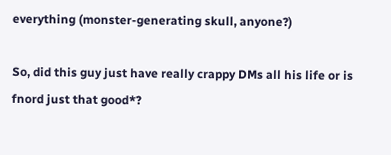everything (monster-generating skull, anyone?)

So, did this guy just have really crappy DMs all his life or is fnord just that good*?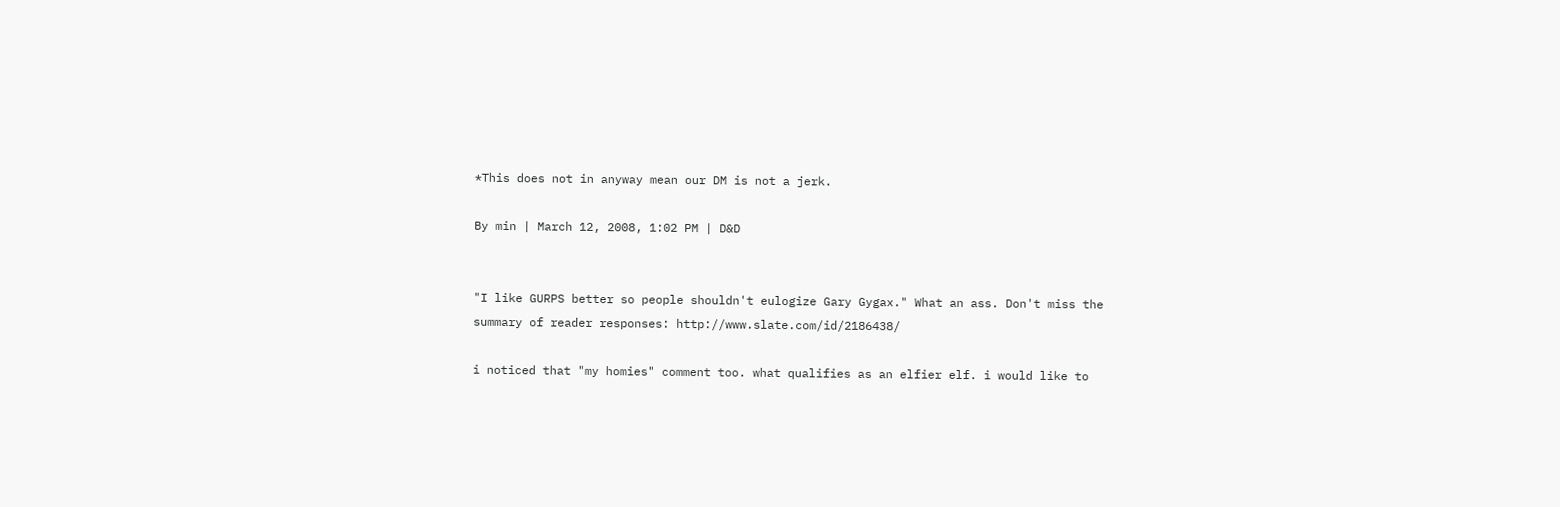*This does not in anyway mean our DM is not a jerk.

By min | March 12, 2008, 1:02 PM | D&D


"I like GURPS better so people shouldn't eulogize Gary Gygax." What an ass. Don't miss the summary of reader responses: http://www.slate.com/id/2186438/

i noticed that "my homies" comment too. what qualifies as an elfier elf. i would like to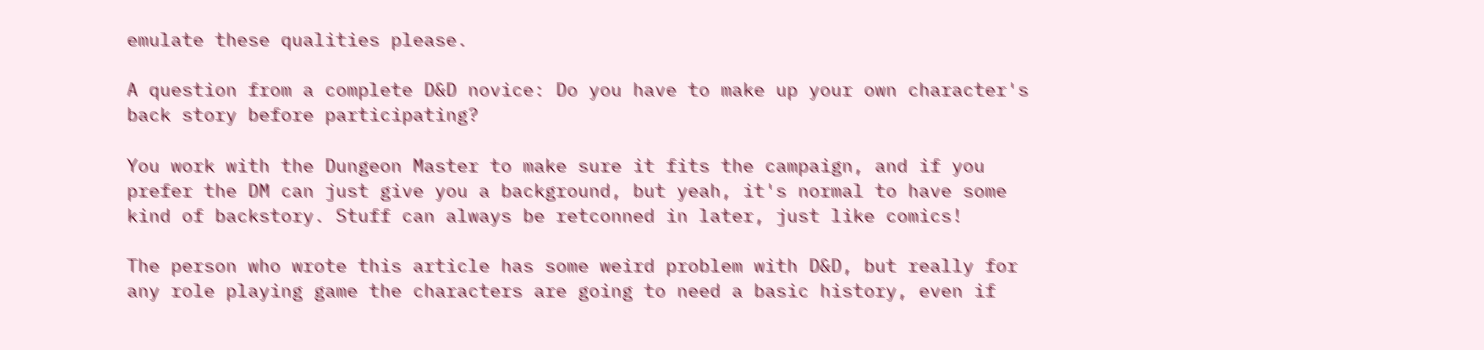emulate these qualities please.

A question from a complete D&D novice: Do you have to make up your own character's back story before participating?

You work with the Dungeon Master to make sure it fits the campaign, and if you prefer the DM can just give you a background, but yeah, it's normal to have some kind of backstory. Stuff can always be retconned in later, just like comics!

The person who wrote this article has some weird problem with D&D, but really for any role playing game the characters are going to need a basic history, even if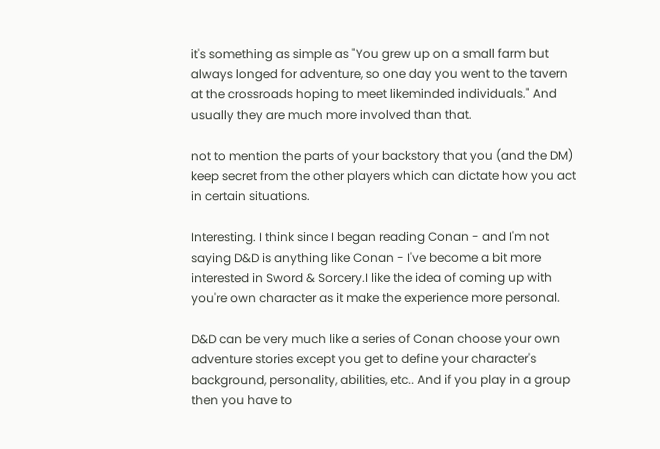it's something as simple as "You grew up on a small farm but always longed for adventure, so one day you went to the tavern at the crossroads hoping to meet likeminded individuals." And usually they are much more involved than that.

not to mention the parts of your backstory that you (and the DM) keep secret from the other players which can dictate how you act in certain situations.

Interesting. I think since I began reading Conan - and I'm not saying D&D is anything like Conan - I've become a bit more interested in Sword & Sorcery.I like the idea of coming up with you're own character as it make the experience more personal.

D&D can be very much like a series of Conan choose your own adventure stories except you get to define your character's background, personality, abilities, etc.. And if you play in a group then you have to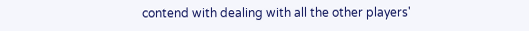contend with dealing with all the other players'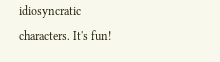idiosyncratic characters. It's fun!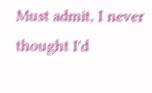Must admit, I never thought I'd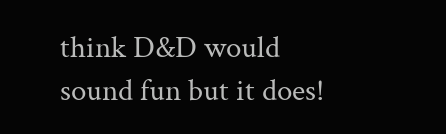think D&D would sound fun but it does!